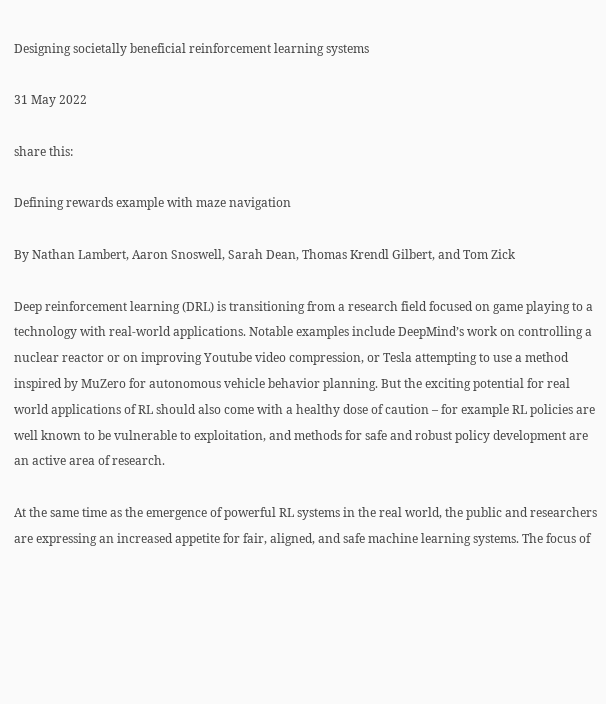Designing societally beneficial reinforcement learning systems

31 May 2022

share this:

Defining rewards example with maze navigation

By Nathan Lambert, Aaron Snoswell, Sarah Dean, Thomas Krendl Gilbert, and Tom Zick

Deep reinforcement learning (DRL) is transitioning from a research field focused on game playing to a technology with real-world applications. Notable examples include DeepMind’s work on controlling a nuclear reactor or on improving Youtube video compression, or Tesla attempting to use a method inspired by MuZero for autonomous vehicle behavior planning. But the exciting potential for real world applications of RL should also come with a healthy dose of caution – for example RL policies are well known to be vulnerable to exploitation, and methods for safe and robust policy development are an active area of research.

At the same time as the emergence of powerful RL systems in the real world, the public and researchers are expressing an increased appetite for fair, aligned, and safe machine learning systems. The focus of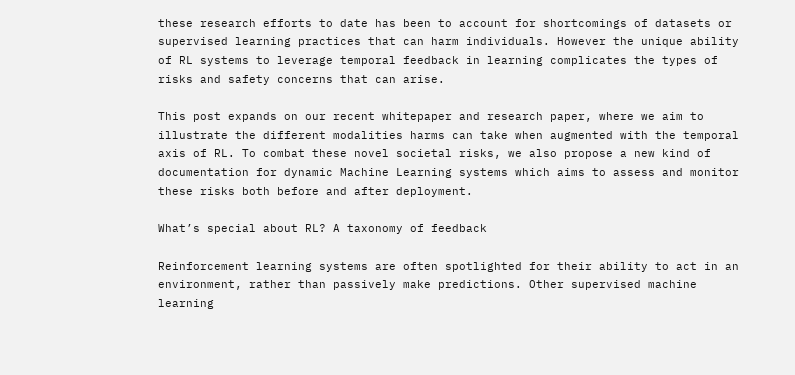these research efforts to date has been to account for shortcomings of datasets or supervised learning practices that can harm individuals. However the unique ability of RL systems to leverage temporal feedback in learning complicates the types of risks and safety concerns that can arise.

This post expands on our recent whitepaper and research paper, where we aim to illustrate the different modalities harms can take when augmented with the temporal axis of RL. To combat these novel societal risks, we also propose a new kind of documentation for dynamic Machine Learning systems which aims to assess and monitor these risks both before and after deployment.

What’s special about RL? A taxonomy of feedback

Reinforcement learning systems are often spotlighted for their ability to act in an environment, rather than passively make predictions. Other supervised machine learning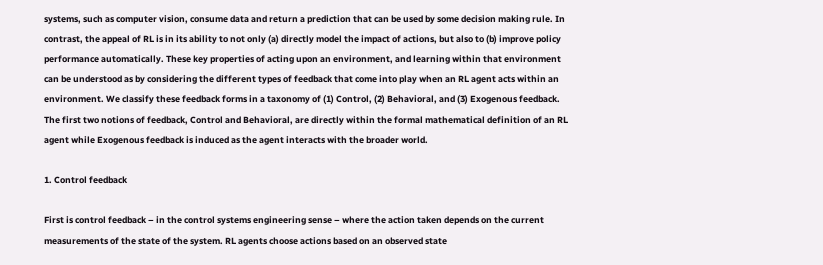systems, such as computer vision, consume data and return a prediction that can be used by some decision making rule. In contrast, the appeal of RL is in its ability to not only (a) directly model the impact of actions, but also to (b) improve policy performance automatically. These key properties of acting upon an environment, and learning within that environment can be understood as by considering the different types of feedback that come into play when an RL agent acts within an environment. We classify these feedback forms in a taxonomy of (1) Control, (2) Behavioral, and (3) Exogenous feedback. The first two notions of feedback, Control and Behavioral, are directly within the formal mathematical definition of an RL agent while Exogenous feedback is induced as the agent interacts with the broader world.

1. Control feedback

First is control feedback – in the control systems engineering sense – where the action taken depends on the current measurements of the state of the system. RL agents choose actions based on an observed state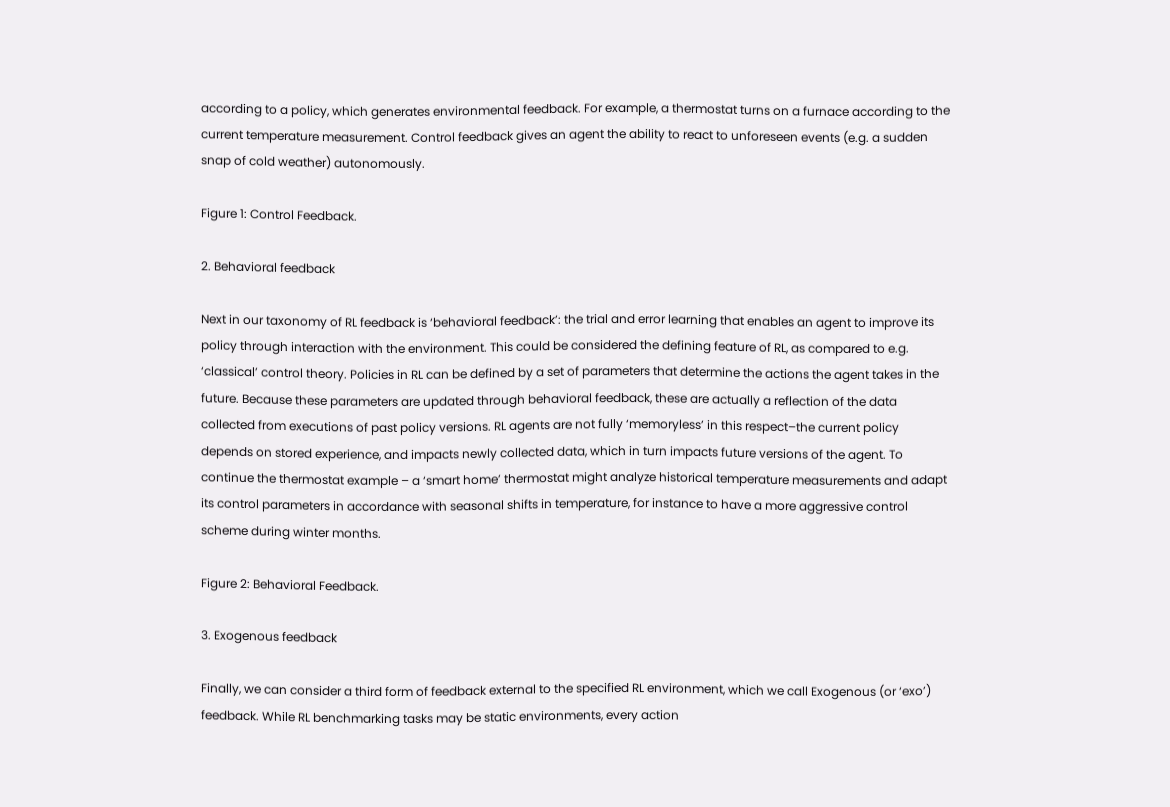according to a policy, which generates environmental feedback. For example, a thermostat turns on a furnace according to the current temperature measurement. Control feedback gives an agent the ability to react to unforeseen events (e.g. a sudden snap of cold weather) autonomously.

Figure 1: Control Feedback.

2. Behavioral feedback

Next in our taxonomy of RL feedback is ‘behavioral feedback’: the trial and error learning that enables an agent to improve its policy through interaction with the environment. This could be considered the defining feature of RL, as compared to e.g. ‘classical’ control theory. Policies in RL can be defined by a set of parameters that determine the actions the agent takes in the future. Because these parameters are updated through behavioral feedback, these are actually a reflection of the data collected from executions of past policy versions. RL agents are not fully ‘memoryless’ in this respect–the current policy depends on stored experience, and impacts newly collected data, which in turn impacts future versions of the agent. To continue the thermostat example – a ‘smart home’ thermostat might analyze historical temperature measurements and adapt its control parameters in accordance with seasonal shifts in temperature, for instance to have a more aggressive control scheme during winter months.

Figure 2: Behavioral Feedback.

3. Exogenous feedback

Finally, we can consider a third form of feedback external to the specified RL environment, which we call Exogenous (or ‘exo’) feedback. While RL benchmarking tasks may be static environments, every action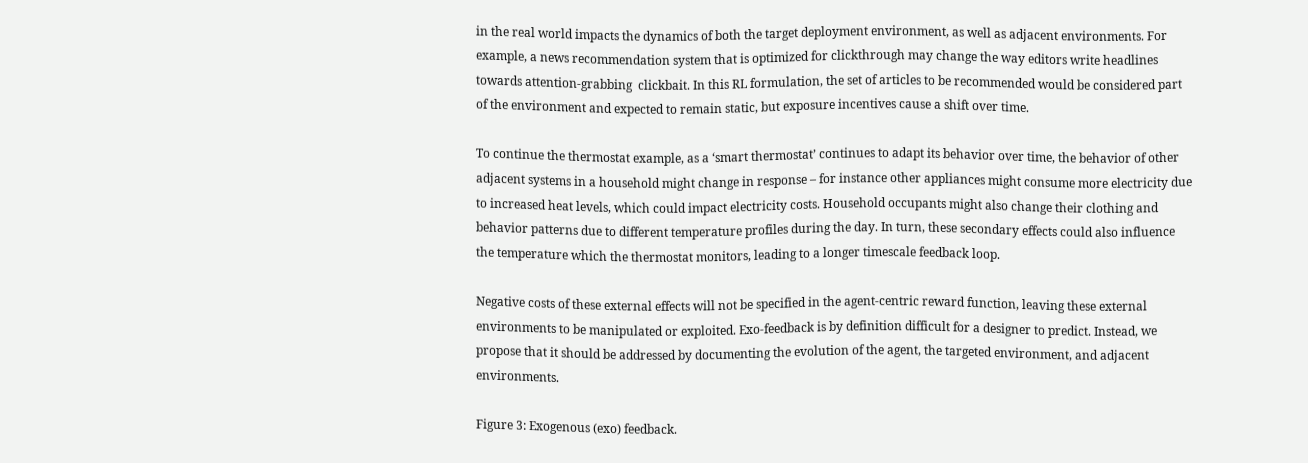in the real world impacts the dynamics of both the target deployment environment, as well as adjacent environments. For example, a news recommendation system that is optimized for clickthrough may change the way editors write headlines towards attention-grabbing  clickbait. In this RL formulation, the set of articles to be recommended would be considered part of the environment and expected to remain static, but exposure incentives cause a shift over time.

To continue the thermostat example, as a ‘smart thermostat’ continues to adapt its behavior over time, the behavior of other adjacent systems in a household might change in response – for instance other appliances might consume more electricity due to increased heat levels, which could impact electricity costs. Household occupants might also change their clothing and behavior patterns due to different temperature profiles during the day. In turn, these secondary effects could also influence the temperature which the thermostat monitors, leading to a longer timescale feedback loop.

Negative costs of these external effects will not be specified in the agent-centric reward function, leaving these external environments to be manipulated or exploited. Exo-feedback is by definition difficult for a designer to predict. Instead, we propose that it should be addressed by documenting the evolution of the agent, the targeted environment, and adjacent environments.

Figure 3: Exogenous (exo) feedback.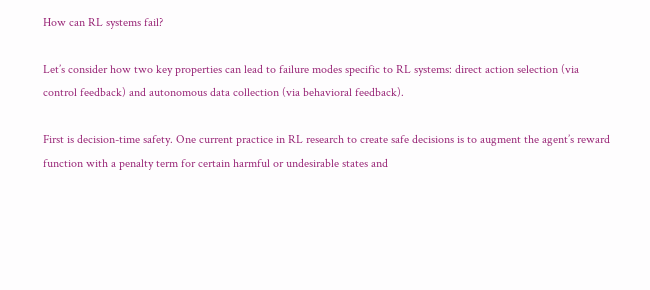How can RL systems fail?

Let’s consider how two key properties can lead to failure modes specific to RL systems: direct action selection (via control feedback) and autonomous data collection (via behavioral feedback).

First is decision-time safety. One current practice in RL research to create safe decisions is to augment the agent’s reward function with a penalty term for certain harmful or undesirable states and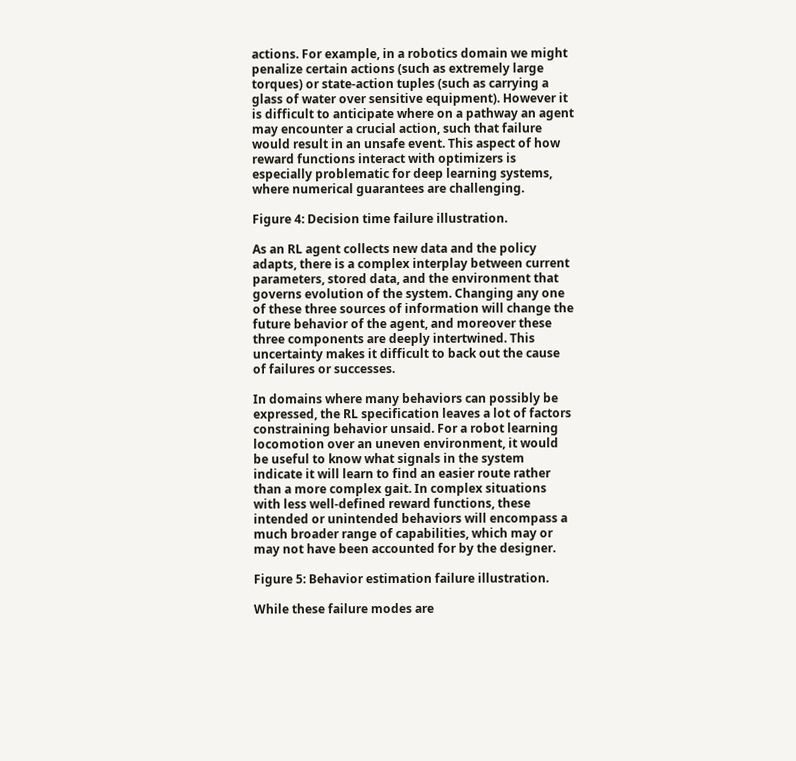actions. For example, in a robotics domain we might penalize certain actions (such as extremely large torques) or state-action tuples (such as carrying a glass of water over sensitive equipment). However it is difficult to anticipate where on a pathway an agent may encounter a crucial action, such that failure would result in an unsafe event. This aspect of how reward functions interact with optimizers is especially problematic for deep learning systems, where numerical guarantees are challenging.

Figure 4: Decision time failure illustration.

As an RL agent collects new data and the policy adapts, there is a complex interplay between current parameters, stored data, and the environment that governs evolution of the system. Changing any one of these three sources of information will change the future behavior of the agent, and moreover these three components are deeply intertwined. This uncertainty makes it difficult to back out the cause of failures or successes.

In domains where many behaviors can possibly be expressed, the RL specification leaves a lot of factors constraining behavior unsaid. For a robot learning locomotion over an uneven environment, it would be useful to know what signals in the system indicate it will learn to find an easier route rather than a more complex gait. In complex situations with less well-defined reward functions, these intended or unintended behaviors will encompass a much broader range of capabilities, which may or may not have been accounted for by the designer.

Figure 5: Behavior estimation failure illustration.

While these failure modes are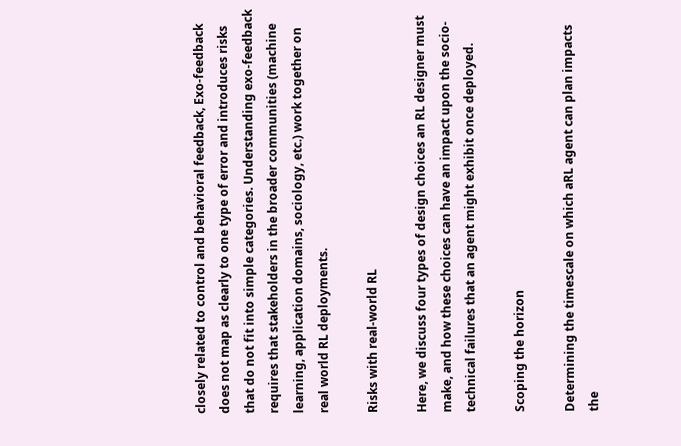closely related to control and behavioral feedback, Exo-feedback does not map as clearly to one type of error and introduces risks that do not fit into simple categories. Understanding exo-feedback requires that stakeholders in the broader communities (machine learning, application domains, sociology, etc.) work together on real world RL deployments.

Risks with real-world RL

Here, we discuss four types of design choices an RL designer must make, and how these choices can have an impact upon the socio-technical failures that an agent might exhibit once deployed.

Scoping the horizon

Determining the timescale on which aRL agent can plan impacts the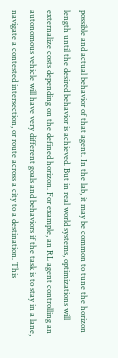possible and actual behavior of that agent. In the lab, it may be common to tune the horizon length until the desired behavior is achieved. But in real world systems, optimizations will externalize costs depending on the defined horizon. For example, an RL agent controlling an autonomous vehicle will have very different goals and behaviors if the task is to stay in a lane,  navigate a contested intersection, or route across a city to a destination. This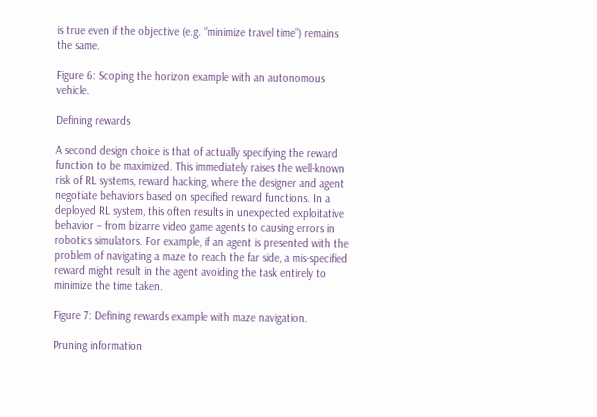is true even if the objective (e.g. “minimize travel time”) remains the same.

Figure 6: Scoping the horizon example with an autonomous vehicle.

Defining rewards

A second design choice is that of actually specifying the reward function to be maximized. This immediately raises the well-known risk of RL systems, reward hacking, where the designer and agent negotiate behaviors based on specified reward functions. In a deployed RL system, this often results in unexpected exploitative behavior – from bizarre video game agents to causing errors in robotics simulators. For example, if an agent is presented with the problem of navigating a maze to reach the far side, a mis-specified reward might result in the agent avoiding the task entirely to minimize the time taken.

Figure 7: Defining rewards example with maze navigation.

Pruning information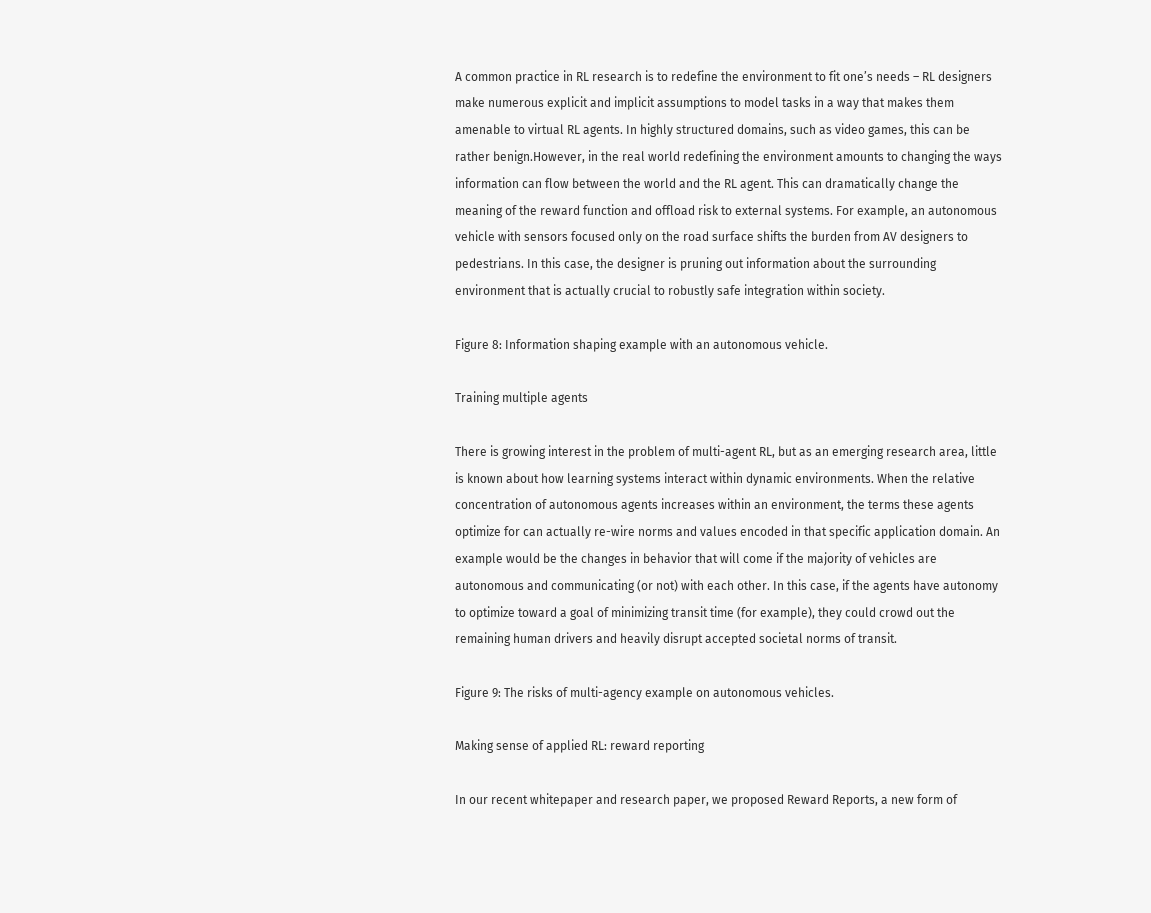A common practice in RL research is to redefine the environment to fit one’s needs – RL designers make numerous explicit and implicit assumptions to model tasks in a way that makes them amenable to virtual RL agents. In highly structured domains, such as video games, this can be rather benign.However, in the real world redefining the environment amounts to changing the ways information can flow between the world and the RL agent. This can dramatically change the meaning of the reward function and offload risk to external systems. For example, an autonomous vehicle with sensors focused only on the road surface shifts the burden from AV designers to pedestrians. In this case, the designer is pruning out information about the surrounding environment that is actually crucial to robustly safe integration within society.

Figure 8: Information shaping example with an autonomous vehicle.

Training multiple agents

There is growing interest in the problem of multi-agent RL, but as an emerging research area, little is known about how learning systems interact within dynamic environments. When the relative concentration of autonomous agents increases within an environment, the terms these agents optimize for can actually re-wire norms and values encoded in that specific application domain. An example would be the changes in behavior that will come if the majority of vehicles are autonomous and communicating (or not) with each other. In this case, if the agents have autonomy to optimize toward a goal of minimizing transit time (for example), they could crowd out the remaining human drivers and heavily disrupt accepted societal norms of transit.

Figure 9: The risks of multi-agency example on autonomous vehicles.

Making sense of applied RL: reward reporting

In our recent whitepaper and research paper, we proposed Reward Reports, a new form of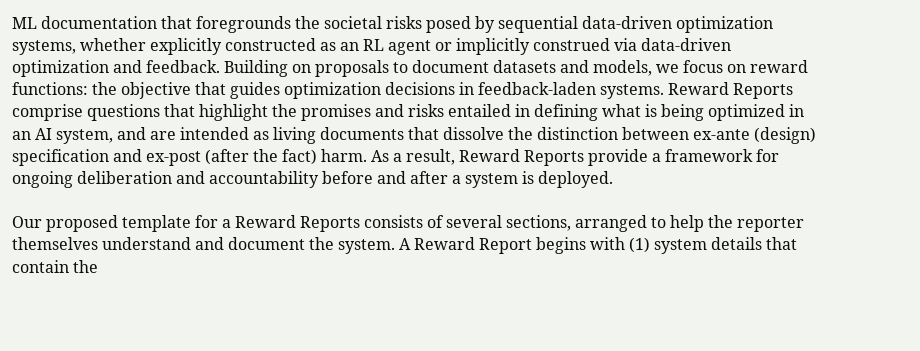ML documentation that foregrounds the societal risks posed by sequential data-driven optimization systems, whether explicitly constructed as an RL agent or implicitly construed via data-driven optimization and feedback. Building on proposals to document datasets and models, we focus on reward functions: the objective that guides optimization decisions in feedback-laden systems. Reward Reports comprise questions that highlight the promises and risks entailed in defining what is being optimized in an AI system, and are intended as living documents that dissolve the distinction between ex-ante (design) specification and ex-post (after the fact) harm. As a result, Reward Reports provide a framework for ongoing deliberation and accountability before and after a system is deployed.

Our proposed template for a Reward Reports consists of several sections, arranged to help the reporter themselves understand and document the system. A Reward Report begins with (1) system details that contain the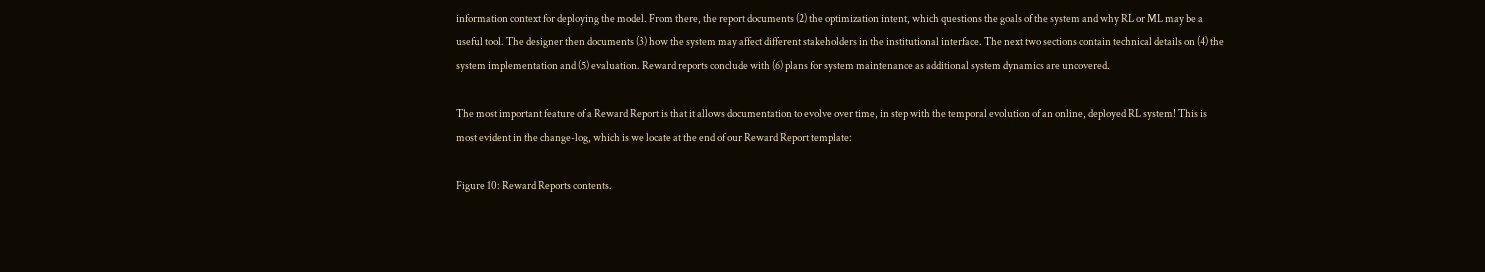information context for deploying the model. From there, the report documents (2) the optimization intent, which questions the goals of the system and why RL or ML may be a useful tool. The designer then documents (3) how the system may affect different stakeholders in the institutional interface. The next two sections contain technical details on (4) the system implementation and (5) evaluation. Reward reports conclude with (6) plans for system maintenance as additional system dynamics are uncovered.

The most important feature of a Reward Report is that it allows documentation to evolve over time, in step with the temporal evolution of an online, deployed RL system! This is most evident in the change-log, which is we locate at the end of our Reward Report template:

Figure 10: Reward Reports contents.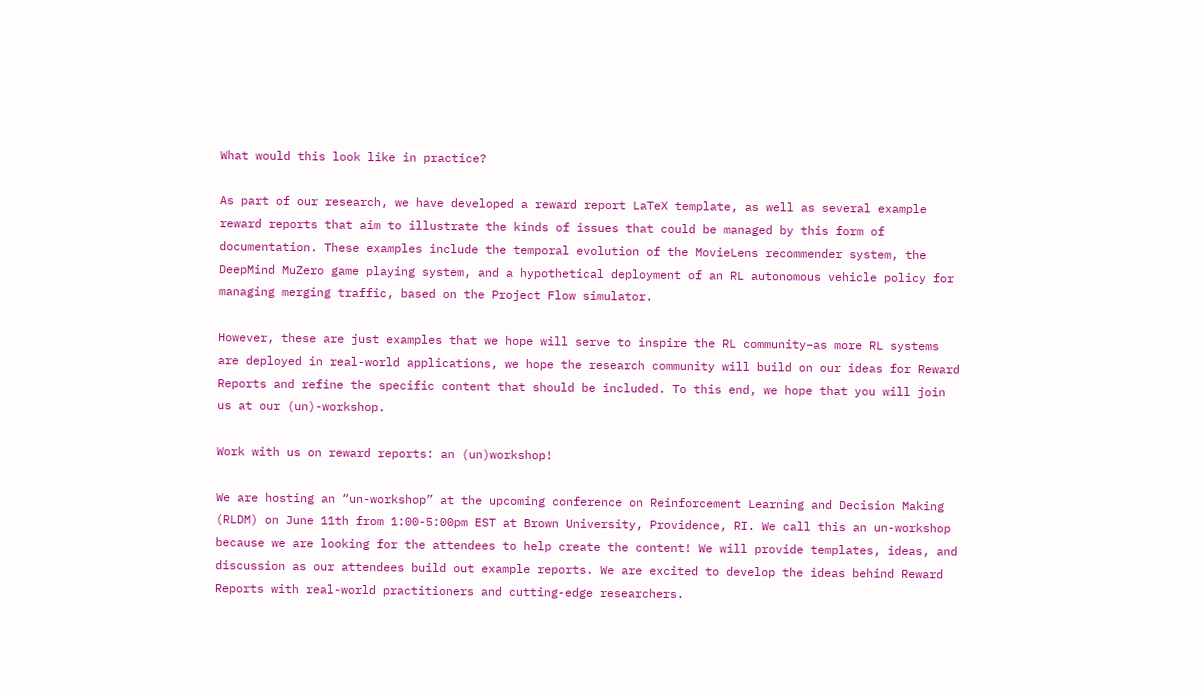What would this look like in practice?

As part of our research, we have developed a reward report LaTeX template, as well as several example reward reports that aim to illustrate the kinds of issues that could be managed by this form of documentation. These examples include the temporal evolution of the MovieLens recommender system, the DeepMind MuZero game playing system, and a hypothetical deployment of an RL autonomous vehicle policy for managing merging traffic, based on the Project Flow simulator.

However, these are just examples that we hope will serve to inspire the RL community–as more RL systems are deployed in real-world applications, we hope the research community will build on our ideas for Reward Reports and refine the specific content that should be included. To this end, we hope that you will join us at our (un)-workshop.

Work with us on reward reports: an (un)workshop!

We are hosting an “un-workshop” at the upcoming conference on Reinforcement Learning and Decision Making (RLDM) on June 11th from 1:00-5:00pm EST at Brown University, Providence, RI. We call this an un-workshop because we are looking for the attendees to help create the content! We will provide templates, ideas, and discussion as our attendees build out example reports. We are excited to develop the ideas behind Reward Reports with real-world practitioners and cutting-edge researchers.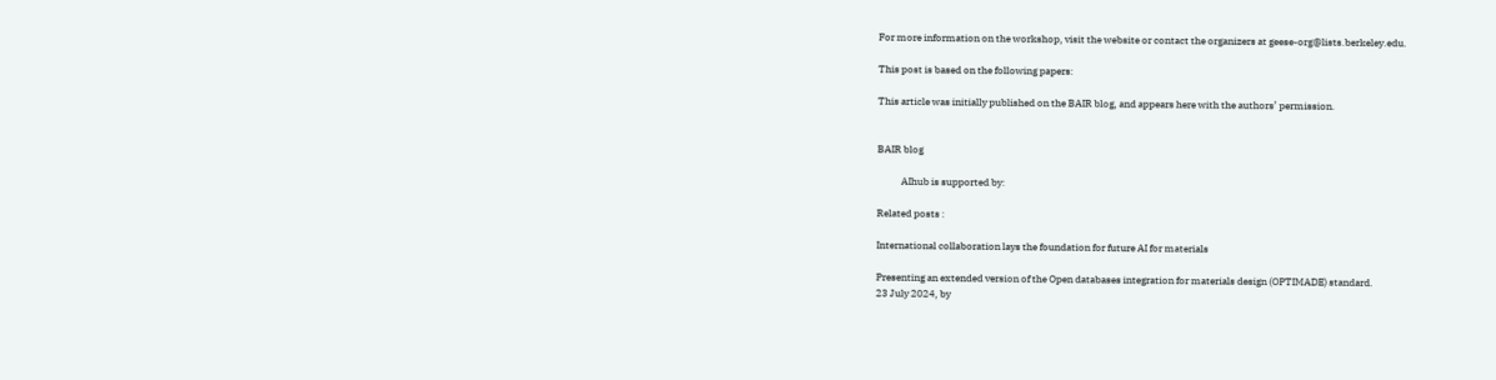For more information on the workshop, visit the website or contact the organizers at geese-org@lists.berkeley.edu.

This post is based on the following papers:

This article was initially published on the BAIR blog, and appears here with the authors’ permission.


BAIR blog

            AIhub is supported by:

Related posts :

International collaboration lays the foundation for future AI for materials

Presenting an extended version of the Open databases integration for materials design (OPTIMADE) standard.
23 July 2024, by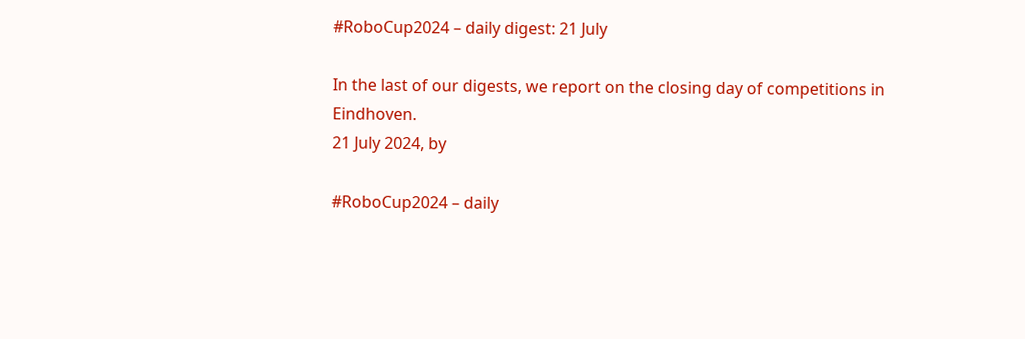#RoboCup2024 – daily digest: 21 July

In the last of our digests, we report on the closing day of competitions in Eindhoven.
21 July 2024, by

#RoboCup2024 – daily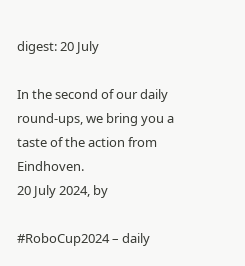digest: 20 July

In the second of our daily round-ups, we bring you a taste of the action from Eindhoven.
20 July 2024, by

#RoboCup2024 – daily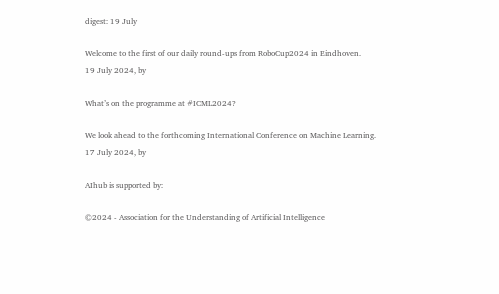digest: 19 July

Welcome to the first of our daily round-ups from RoboCup2024 in Eindhoven.
19 July 2024, by

What’s on the programme at #ICML2024?

We look ahead to the forthcoming International Conference on Machine Learning.
17 July 2024, by

AIhub is supported by:

©2024 - Association for the Understanding of Artificial Intelligence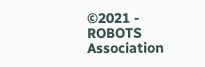©2021 - ROBOTS Association